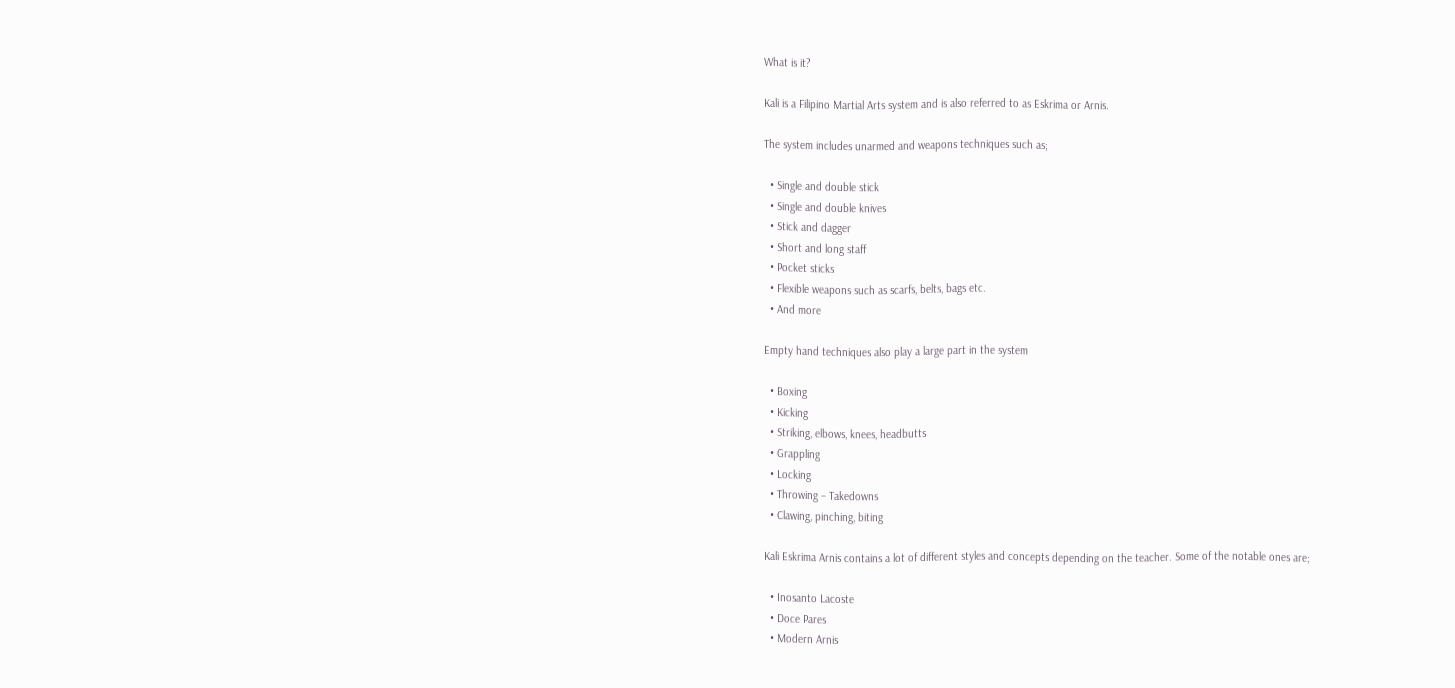What is it?

Kali is a Filipino Martial Arts system and is also referred to as Eskrima or Arnis.

The system includes unarmed and weapons techniques such as;

  • Single and double stick
  • Single and double knives
  • Stick and dagger
  • Short and long staff
  • Pocket sticks
  • Flexible weapons such as scarfs, belts, bags etc.
  • And more

Empty hand techniques also play a large part in the system

  • Boxing
  • Kicking
  • Striking, elbows, knees, headbutts
  • Grappling
  • Locking
  • Throwing – Takedowns
  • Clawing, pinching, biting

Kali Eskrima Arnis contains a lot of different styles and concepts depending on the teacher. Some of the notable ones are;

  • Inosanto Lacoste
  • Doce Pares
  • Modern Arnis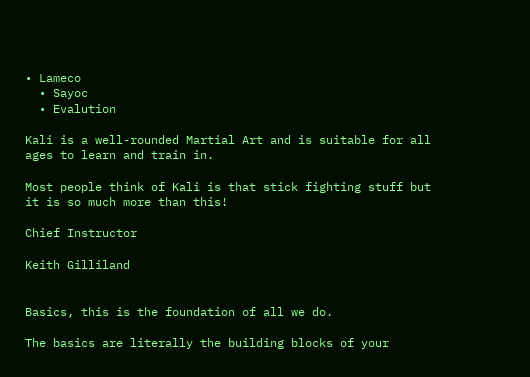• Lameco
  • Sayoc
  • Evalution

Kali is a well-rounded Martial Art and is suitable for all ages to learn and train in.

Most people think of Kali is that stick fighting stuff but it is so much more than this!

Chief Instructor

Keith Gilliland


Basics, this is the foundation of all we do.

The basics are literally the building blocks of your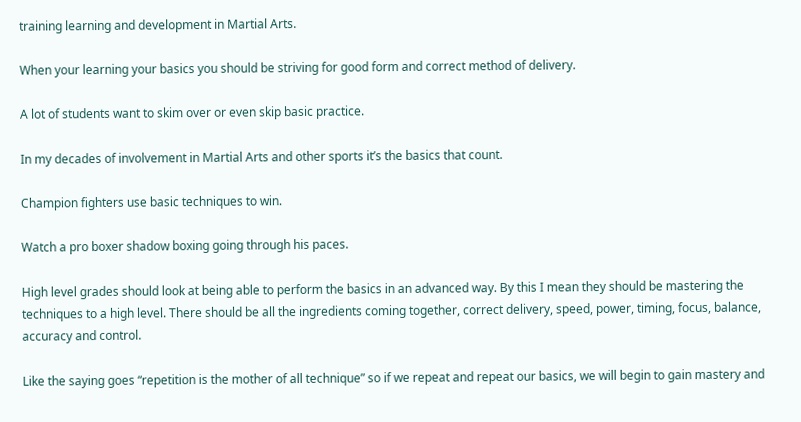training learning and development in Martial Arts.

When your learning your basics you should be striving for good form and correct method of delivery.

A lot of students want to skim over or even skip basic practice.

In my decades of involvement in Martial Arts and other sports it’s the basics that count.

Champion fighters use basic techniques to win.

Watch a pro boxer shadow boxing going through his paces.

High level grades should look at being able to perform the basics in an advanced way. By this I mean they should be mastering the techniques to a high level. There should be all the ingredients coming together, correct delivery, speed, power, timing, focus, balance, accuracy and control.

Like the saying goes “repetition is the mother of all technique” so if we repeat and repeat our basics, we will begin to gain mastery and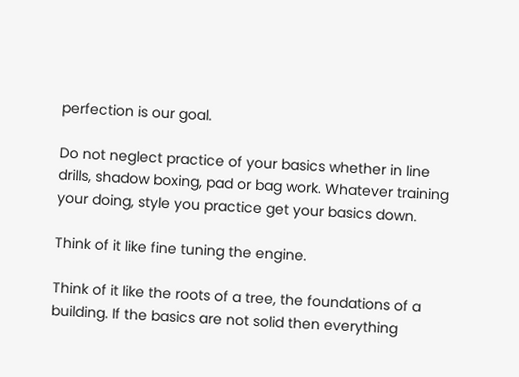perfection is our goal.

Do not neglect practice of your basics whether in line drills, shadow boxing, pad or bag work. Whatever training your doing, style you practice get your basics down.

Think of it like fine tuning the engine.

Think of it like the roots of a tree, the foundations of a building. If the basics are not solid then everything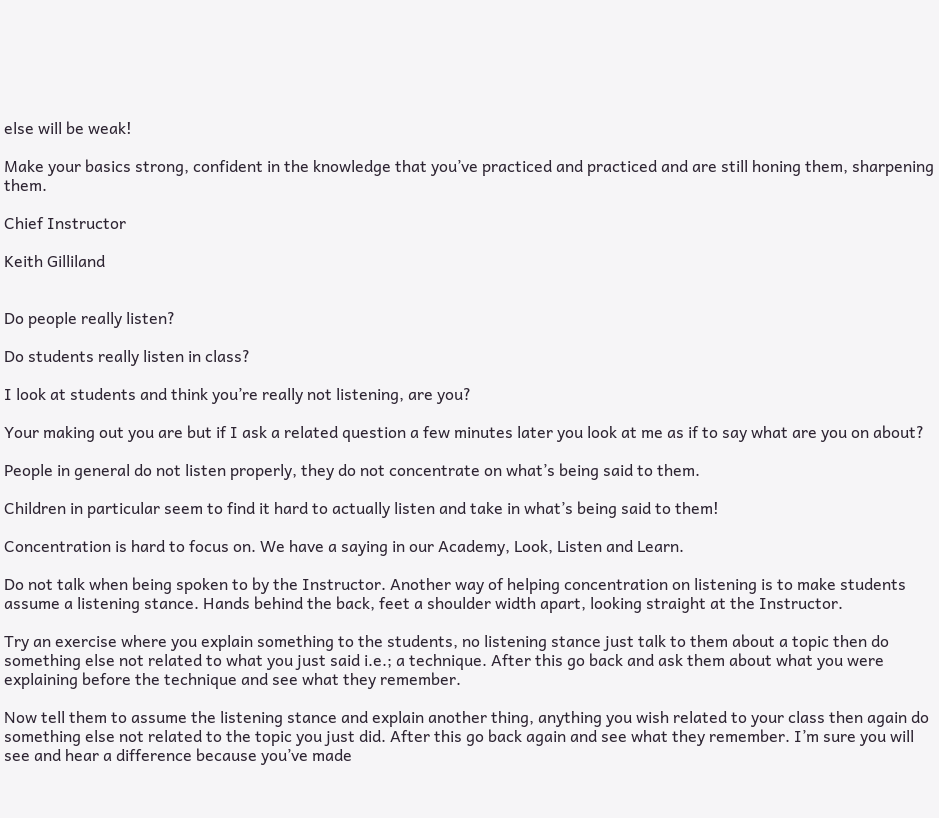else will be weak!

Make your basics strong, confident in the knowledge that you’ve practiced and practiced and are still honing them, sharpening them.

Chief Instructor

Keith Gilliland


Do people really listen?

Do students really listen in class?

I look at students and think you’re really not listening, are you?

Your making out you are but if I ask a related question a few minutes later you look at me as if to say what are you on about?

People in general do not listen properly, they do not concentrate on what’s being said to them.

Children in particular seem to find it hard to actually listen and take in what’s being said to them!

Concentration is hard to focus on. We have a saying in our Academy, Look, Listen and Learn.

Do not talk when being spoken to by the Instructor. Another way of helping concentration on listening is to make students assume a listening stance. Hands behind the back, feet a shoulder width apart, looking straight at the Instructor.

Try an exercise where you explain something to the students, no listening stance just talk to them about a topic then do something else not related to what you just said i.e.; a technique. After this go back and ask them about what you were explaining before the technique and see what they remember.

Now tell them to assume the listening stance and explain another thing, anything you wish related to your class then again do something else not related to the topic you just did. After this go back again and see what they remember. I’m sure you will see and hear a difference because you’ve made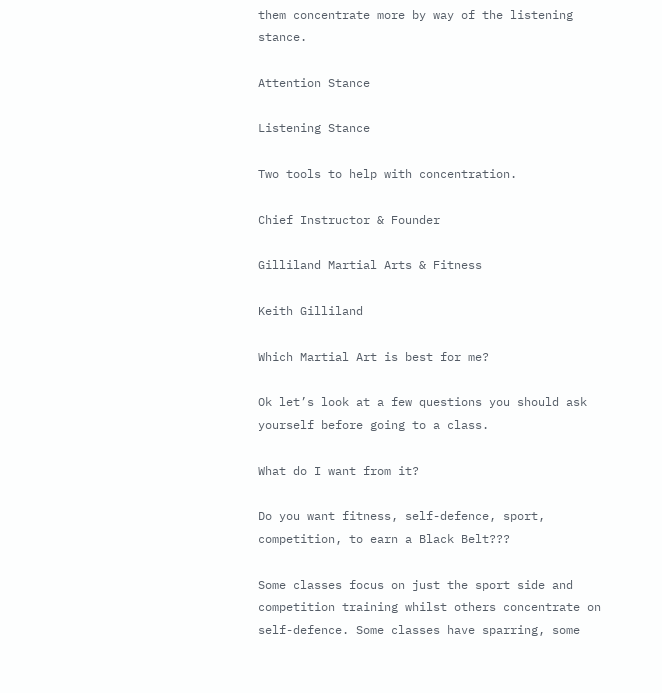them concentrate more by way of the listening stance.

Attention Stance

Listening Stance

Two tools to help with concentration.

Chief Instructor & Founder

Gilliland Martial Arts & Fitness

Keith Gilliland

Which Martial Art is best for me?

Ok let’s look at a few questions you should ask yourself before going to a class.

What do I want from it?

Do you want fitness, self-defence, sport, competition, to earn a Black Belt???

Some classes focus on just the sport side and competition training whilst others concentrate on self-defence. Some classes have sparring, some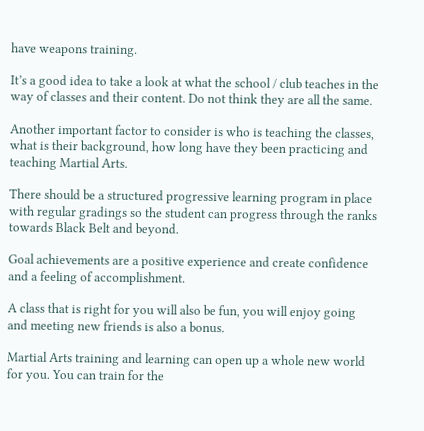have weapons training.

It’s a good idea to take a look at what the school / club teaches in the way of classes and their content. Do not think they are all the same.

Another important factor to consider is who is teaching the classes, what is their background, how long have they been practicing and teaching Martial Arts.

There should be a structured progressive learning program in place with regular gradings so the student can progress through the ranks towards Black Belt and beyond.

Goal achievements are a positive experience and create confidence and a feeling of accomplishment.

A class that is right for you will also be fun, you will enjoy going and meeting new friends is also a bonus.

Martial Arts training and learning can open up a whole new world for you. You can train for the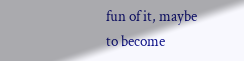fun of it, maybe to become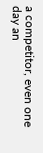a competitor, even one day an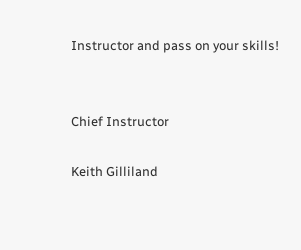Instructor and pass on your skills!


Chief Instructor

Keith Gilliland